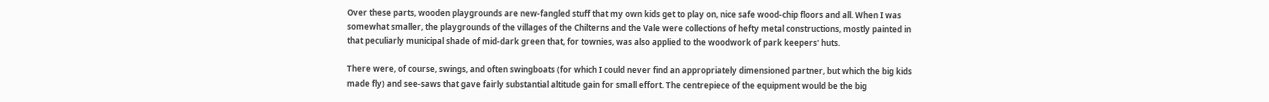Over these parts, wooden playgrounds are new-fangled stuff that my own kids get to play on, nice safe wood-chip floors and all. When I was somewhat smaller, the playgrounds of the villages of the Chilterns and the Vale were collections of hefty metal constructions, mostly painted in that peculiarly municipal shade of mid-dark green that, for townies, was also applied to the woodwork of park keepers' huts.

There were, of course, swings, and often swingboats (for which I could never find an appropriately dimensioned partner, but which the big kids made fly) and see-saws that gave fairly substantial altitude gain for small effort. The centrepiece of the equipment would be the big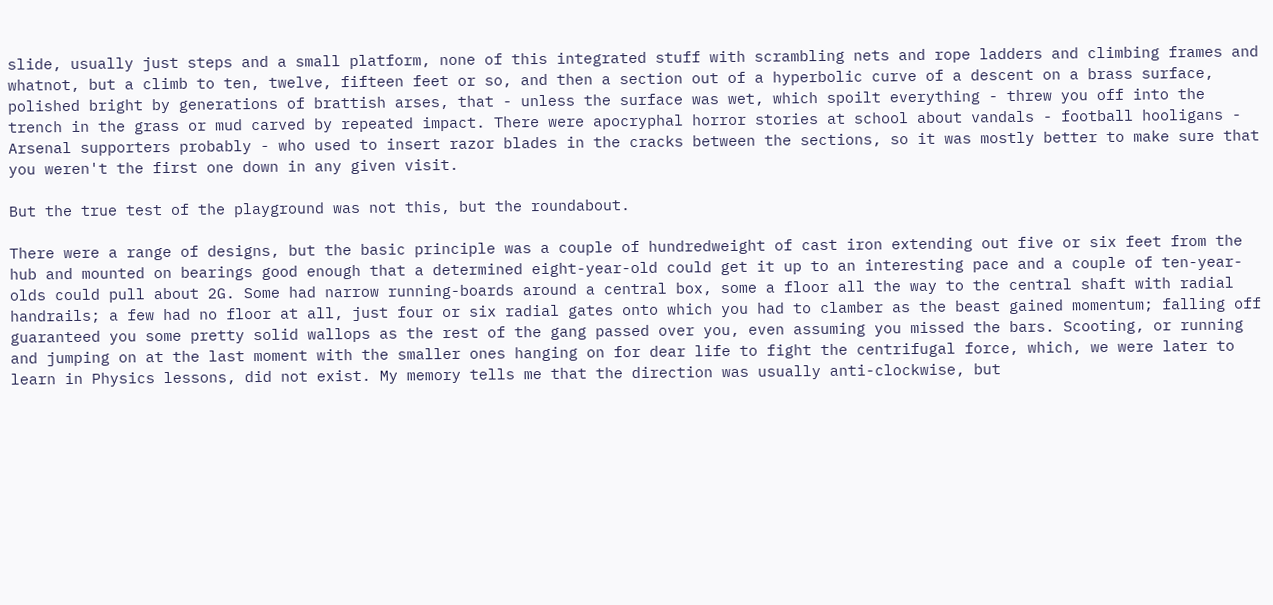slide, usually just steps and a small platform, none of this integrated stuff with scrambling nets and rope ladders and climbing frames and whatnot, but a climb to ten, twelve, fifteen feet or so, and then a section out of a hyperbolic curve of a descent on a brass surface, polished bright by generations of brattish arses, that - unless the surface was wet, which spoilt everything - threw you off into the trench in the grass or mud carved by repeated impact. There were apocryphal horror stories at school about vandals - football hooligans - Arsenal supporters probably - who used to insert razor blades in the cracks between the sections, so it was mostly better to make sure that you weren't the first one down in any given visit.

But the true test of the playground was not this, but the roundabout.

There were a range of designs, but the basic principle was a couple of hundredweight of cast iron extending out five or six feet from the hub and mounted on bearings good enough that a determined eight-year-old could get it up to an interesting pace and a couple of ten-year-olds could pull about 2G. Some had narrow running-boards around a central box, some a floor all the way to the central shaft with radial handrails; a few had no floor at all, just four or six radial gates onto which you had to clamber as the beast gained momentum; falling off guaranteed you some pretty solid wallops as the rest of the gang passed over you, even assuming you missed the bars. Scooting, or running and jumping on at the last moment with the smaller ones hanging on for dear life to fight the centrifugal force, which, we were later to learn in Physics lessons, did not exist. My memory tells me that the direction was usually anti-clockwise, but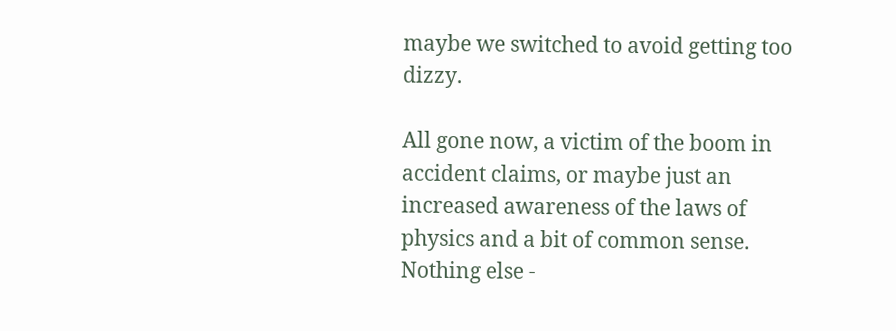maybe we switched to avoid getting too dizzy.

All gone now, a victim of the boom in accident claims, or maybe just an increased awareness of the laws of physics and a bit of common sense. Nothing else -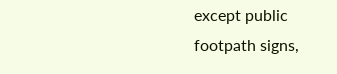except public footpath signs,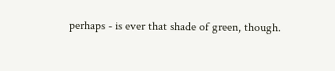perhaps - is ever that shade of green, though.